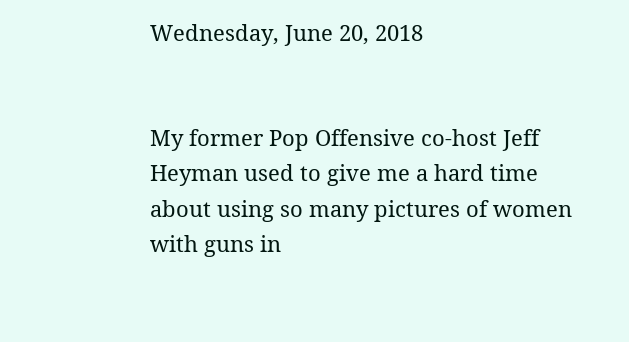Wednesday, June 20, 2018


My former Pop Offensive co-host Jeff Heyman used to give me a hard time about using so many pictures of women with guns in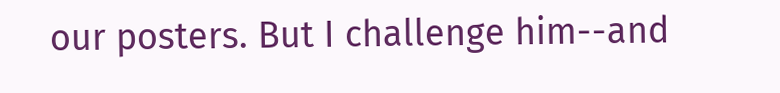our posters. But I challenge him--and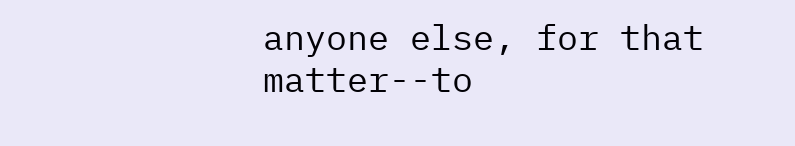anyone else, for that matter--to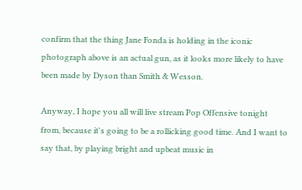confirm that the thing Jane Fonda is holding in the iconic photograph above is an actual gun, as it looks more likely to have been made by Dyson than Smith & Wesson.

Anyway, I hope you all will live stream Pop Offensive tonight from, because it's going to be a rollicking good time. And I want to say that, by playing bright and upbeat music in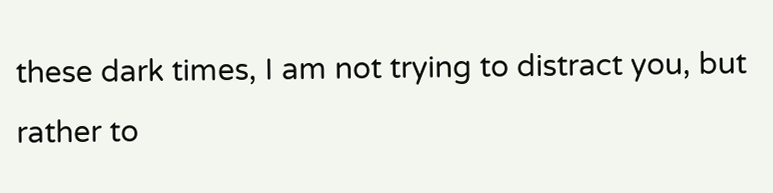these dark times, I am not trying to distract you, but rather to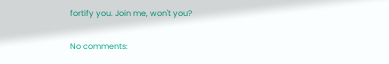fortify you. Join me, won't you?

No comments: